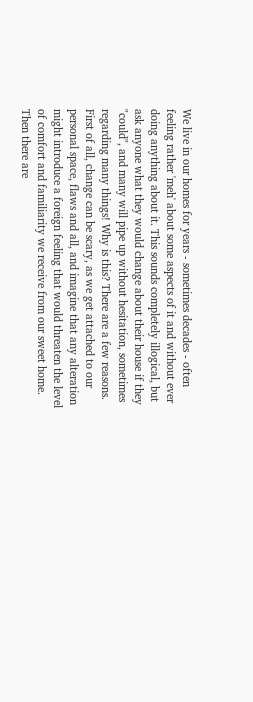We live in our homes for years - sometimes decades - often feeling rather 'meh' about some aspects of it and without ever doing anything about it. This sounds completely illogical, but ask anyone what they would change about their house if they "could", and many will pipe up without hesitation, sometimes regarding many things! Why is this? There are a few reasons. First of all, change can be scary, as we get attached to our personal space, flaws and all, and imagine that any alteration might introduce a foreign feeling that would threaten the level of comfort and familiarity we receive from our sweet home. Then there are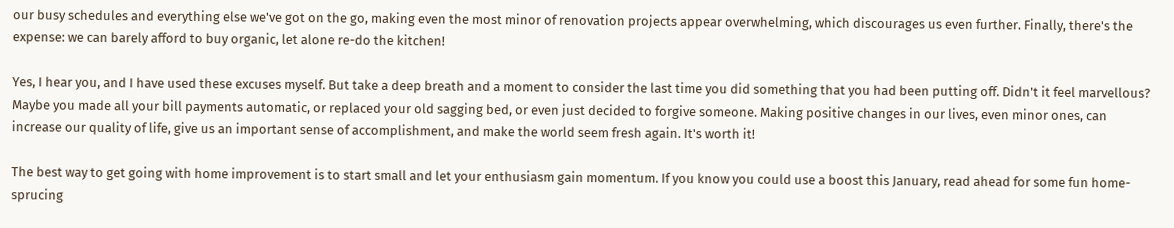our busy schedules and everything else we've got on the go, making even the most minor of renovation projects appear overwhelming, which discourages us even further. Finally, there's the expense: we can barely afford to buy organic, let alone re-do the kitchen!

Yes, I hear you, and I have used these excuses myself. But take a deep breath and a moment to consider the last time you did something that you had been putting off. Didn't it feel marvellous? Maybe you made all your bill payments automatic, or replaced your old sagging bed, or even just decided to forgive someone. Making positive changes in our lives, even minor ones, can increase our quality of life, give us an important sense of accomplishment, and make the world seem fresh again. It's worth it!

The best way to get going with home improvement is to start small and let your enthusiasm gain momentum. If you know you could use a boost this January, read ahead for some fun home-sprucing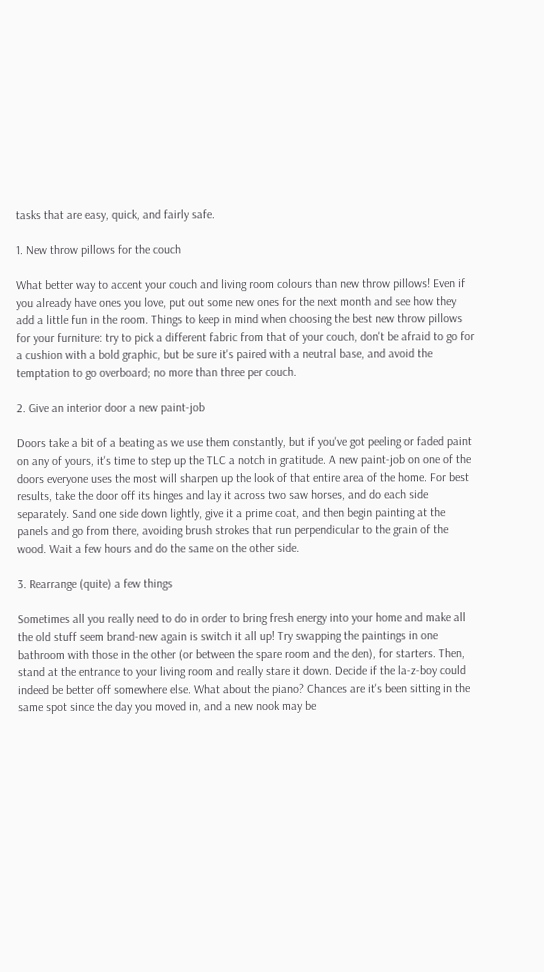tasks that are easy, quick, and fairly safe.

1. New throw pillows for the couch

What better way to accent your couch and living room colours than new throw pillows! Even if you already have ones you love, put out some new ones for the next month and see how they add a little fun in the room. Things to keep in mind when choosing the best new throw pillows for your furniture: try to pick a different fabric from that of your couch, don't be afraid to go for a cushion with a bold graphic, but be sure it's paired with a neutral base, and avoid the temptation to go overboard; no more than three per couch.

2. Give an interior door a new paint-job

Doors take a bit of a beating as we use them constantly, but if you've got peeling or faded paint on any of yours, it's time to step up the TLC a notch in gratitude. A new paint-job on one of the doors everyone uses the most will sharpen up the look of that entire area of the home. For best results, take the door off its hinges and lay it across two saw horses, and do each side separately. Sand one side down lightly, give it a prime coat, and then begin painting at the panels and go from there, avoiding brush strokes that run perpendicular to the grain of the wood. Wait a few hours and do the same on the other side.

3. Rearrange (quite) a few things

Sometimes all you really need to do in order to bring fresh energy into your home and make all the old stuff seem brand-new again is switch it all up! Try swapping the paintings in one bathroom with those in the other (or between the spare room and the den), for starters. Then, stand at the entrance to your living room and really stare it down. Decide if the la-z-boy could indeed be better off somewhere else. What about the piano? Chances are it's been sitting in the same spot since the day you moved in, and a new nook may be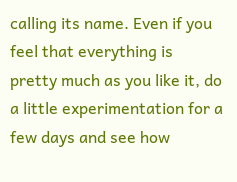calling its name. Even if you feel that everything is pretty much as you like it, do a little experimentation for a few days and see how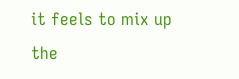it feels to mix up the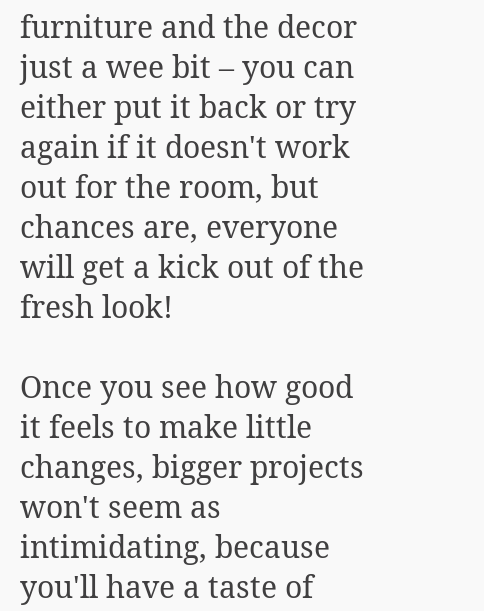furniture and the decor just a wee bit – you can either put it back or try again if it doesn't work out for the room, but chances are, everyone will get a kick out of the fresh look!

Once you see how good it feels to make little changes, bigger projects won't seem as intimidating, because you'll have a taste of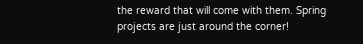the reward that will come with them. Spring projects are just around the corner!